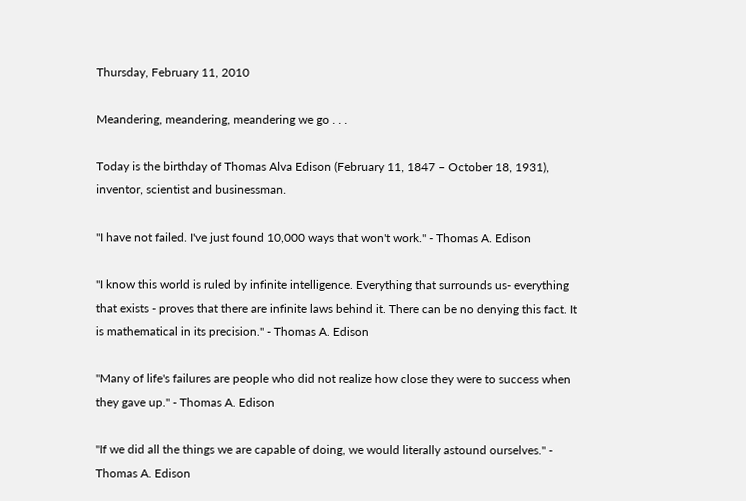Thursday, February 11, 2010

Meandering, meandering, meandering we go . . .

Today is the birthday of Thomas Alva Edison (February 11, 1847 – October 18, 1931), inventor, scientist and businessman.

"I have not failed. I've just found 10,000 ways that won't work." - Thomas A. Edison

"I know this world is ruled by infinite intelligence. Everything that surrounds us- everything that exists - proves that there are infinite laws behind it. There can be no denying this fact. It is mathematical in its precision." - Thomas A. Edison

"Many of life's failures are people who did not realize how close they were to success when they gave up." - Thomas A. Edison

"If we did all the things we are capable of doing, we would literally astound ourselves." - Thomas A. Edison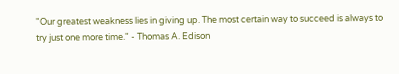"Our greatest weakness lies in giving up. The most certain way to succeed is always to try just one more time." - Thomas A. Edison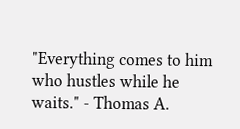"Everything comes to him who hustles while he waits." - Thomas A.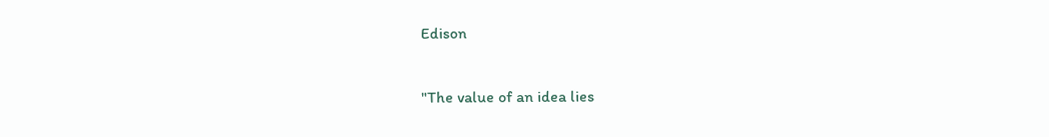Edison

"The value of an idea lies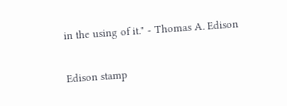in the using of it." - Thomas A. Edison

Edison stamp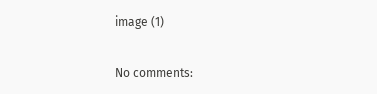image (1)

No comments: